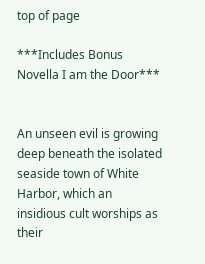top of page

***Includes Bonus Novella I am the Door***


An unseen evil is growing deep beneath the isolated seaside town of White Harbor, which an insidious cult worships as their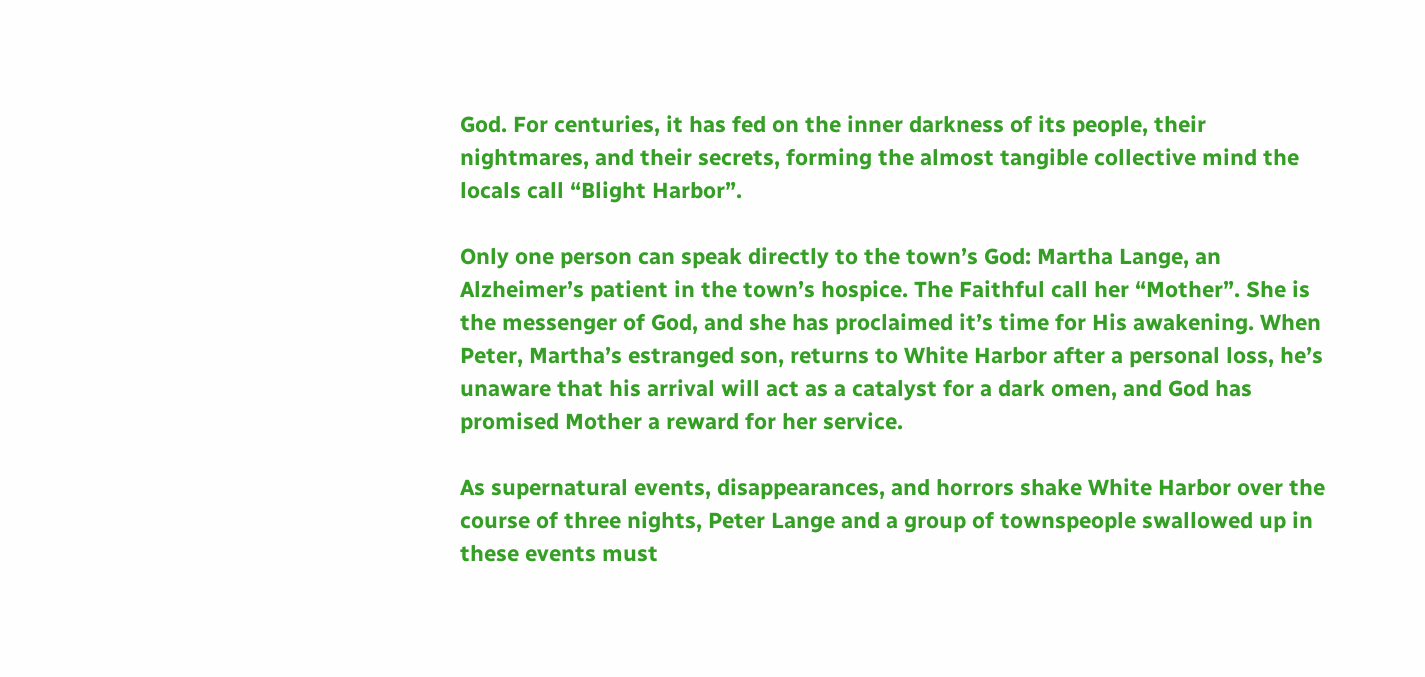God. For centuries, it has fed on the inner darkness of its people, their nightmares, and their secrets, forming the almost tangible collective mind the locals call “Blight Harbor”.

Only one person can speak directly to the town’s God: Martha Lange, an Alzheimer’s patient in the town’s hospice. The Faithful call her “Mother”. She is the messenger of God, and she has proclaimed it’s time for His awakening. When Peter, Martha’s estranged son, returns to White Harbor after a personal loss, he’s unaware that his arrival will act as a catalyst for a dark omen, and God has promised Mother a reward for her service.

As supernatural events, disappearances, and horrors shake White Harbor over the course of three nights, Peter Lange and a group of townspeople swallowed up in these events must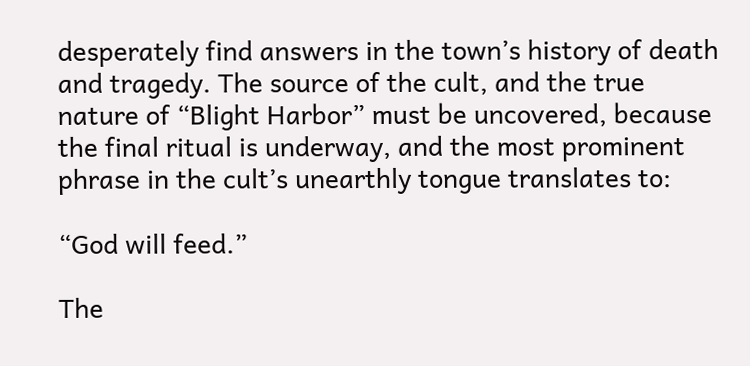desperately find answers in the town’s history of death and tragedy. The source of the cult, and the true nature of “Blight Harbor” must be uncovered, because the final ritual is underway, and the most prominent phrase in the cult’s unearthly tongue translates to:

“God will feed.”

The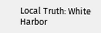Local Truth: White Harbor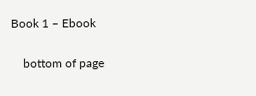Book 1 – Ebook

    bottom of page